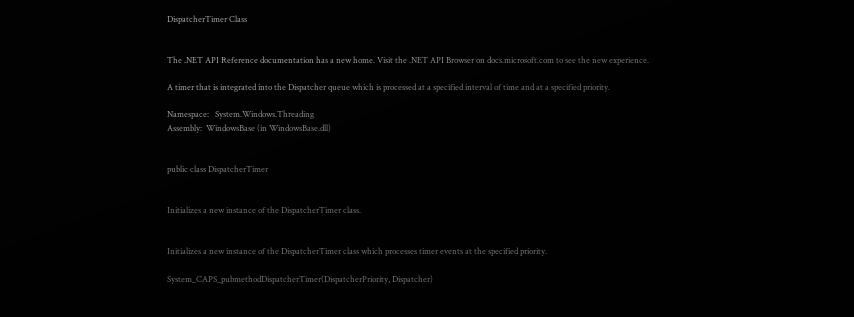DispatcherTimer Class


The .NET API Reference documentation has a new home. Visit the .NET API Browser on docs.microsoft.com to see the new experience.

A timer that is integrated into the Dispatcher queue which is processed at a specified interval of time and at a specified priority.

Namespace:   System.Windows.Threading
Assembly:  WindowsBase (in WindowsBase.dll)


public class DispatcherTimer


Initializes a new instance of the DispatcherTimer class.


Initializes a new instance of the DispatcherTimer class which processes timer events at the specified priority.

System_CAPS_pubmethodDispatcherTimer(DispatcherPriority, Dispatcher)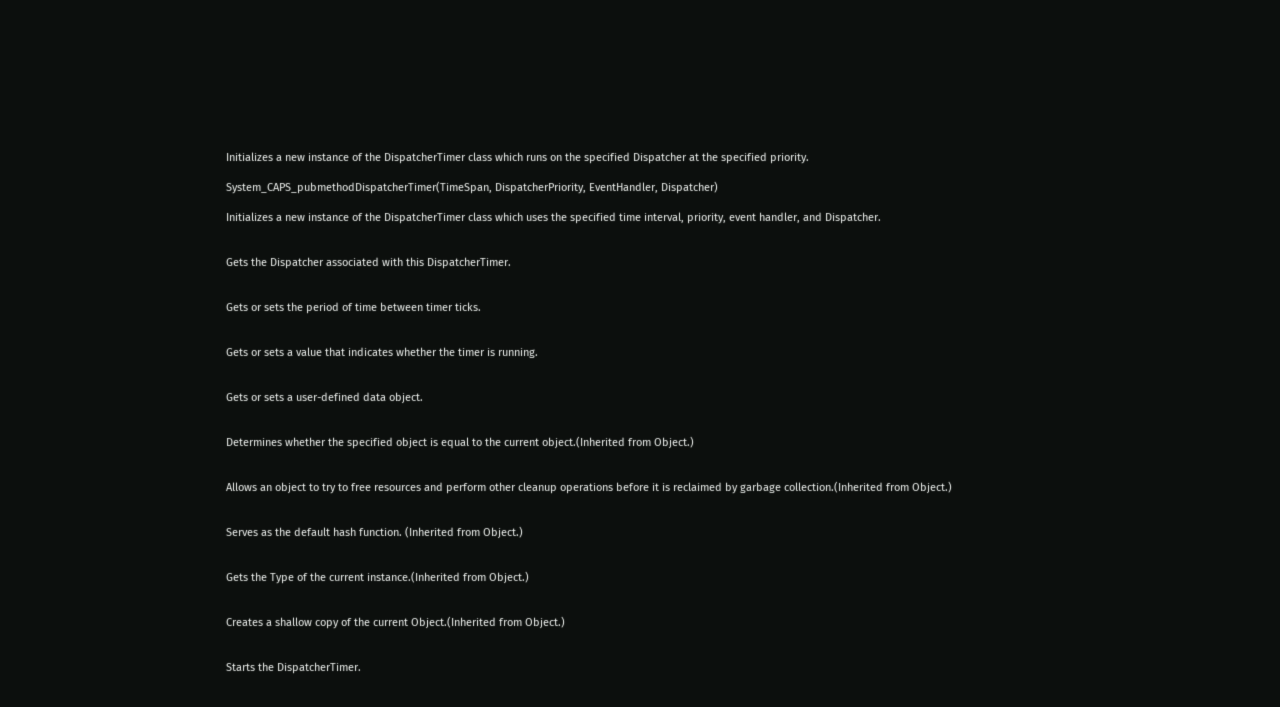Initializes a new instance of the DispatcherTimer class which runs on the specified Dispatcher at the specified priority.

System_CAPS_pubmethodDispatcherTimer(TimeSpan, DispatcherPriority, EventHandler, Dispatcher)

Initializes a new instance of the DispatcherTimer class which uses the specified time interval, priority, event handler, and Dispatcher.


Gets the Dispatcher associated with this DispatcherTimer.


Gets or sets the period of time between timer ticks.


Gets or sets a value that indicates whether the timer is running.


Gets or sets a user-defined data object.


Determines whether the specified object is equal to the current object.(Inherited from Object.)


Allows an object to try to free resources and perform other cleanup operations before it is reclaimed by garbage collection.(Inherited from Object.)


Serves as the default hash function. (Inherited from Object.)


Gets the Type of the current instance.(Inherited from Object.)


Creates a shallow copy of the current Object.(Inherited from Object.)


Starts the DispatcherTimer.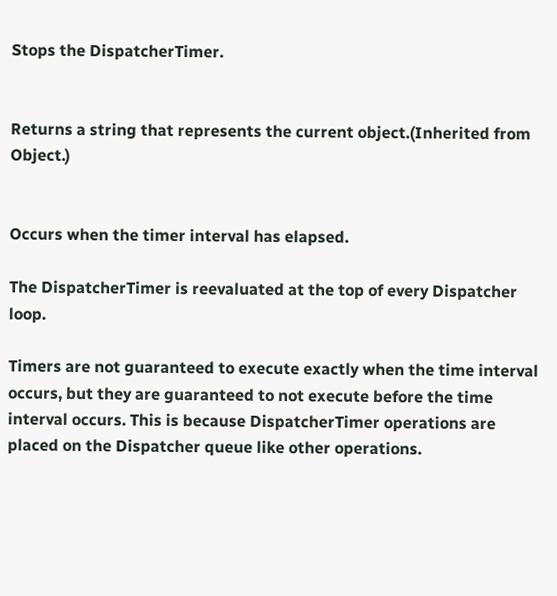Stops the DispatcherTimer.


Returns a string that represents the current object.(Inherited from Object.)


Occurs when the timer interval has elapsed.

The DispatcherTimer is reevaluated at the top of every Dispatcher loop.

Timers are not guaranteed to execute exactly when the time interval occurs, but they are guaranteed to not execute before the time interval occurs. This is because DispatcherTimer operations are placed on the Dispatcher queue like other operations.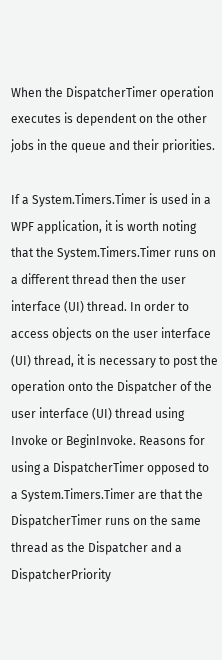When the DispatcherTimer operation executes is dependent on the other jobs in the queue and their priorities.

If a System.Timers.Timer is used in a WPF application, it is worth noting that the System.Timers.Timer runs on a different thread then the user interface (UI) thread. In order to access objects on the user interface (UI) thread, it is necessary to post the operation onto the Dispatcher of the user interface (UI) thread using Invoke or BeginInvoke. Reasons for using a DispatcherTimer opposed to a System.Timers.Timer are that the DispatcherTimer runs on the same thread as the Dispatcher and a DispatcherPriority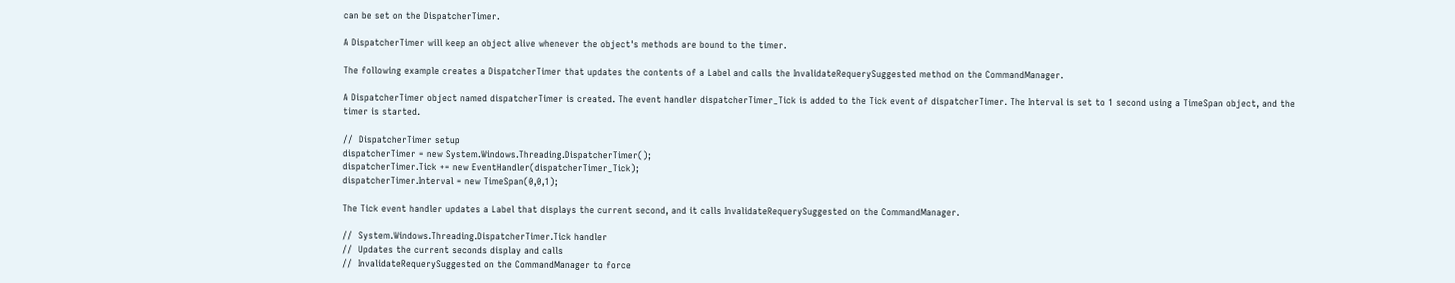can be set on the DispatcherTimer.

A DispatcherTimer will keep an object alive whenever the object's methods are bound to the timer.

The following example creates a DispatcherTimer that updates the contents of a Label and calls the InvalidateRequerySuggested method on the CommandManager.

A DispatcherTimer object named dispatcherTimer is created. The event handler dispatcherTimer_Tick is added to the Tick event of dispatcherTimer. The Interval is set to 1 second using a TimeSpan object, and the timer is started.

//  DispatcherTimer setup
dispatcherTimer = new System.Windows.Threading.DispatcherTimer();
dispatcherTimer.Tick += new EventHandler(dispatcherTimer_Tick);
dispatcherTimer.Interval = new TimeSpan(0,0,1);

The Tick event handler updates a Label that displays the current second, and it calls InvalidateRequerySuggested on the CommandManager.

//  System.Windows.Threading.DispatcherTimer.Tick handler
//  Updates the current seconds display and calls
//  InvalidateRequerySuggested on the CommandManager to force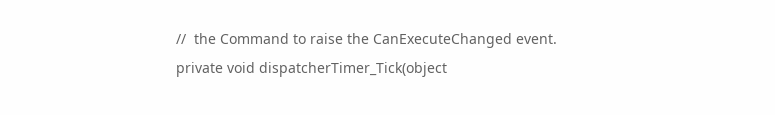//  the Command to raise the CanExecuteChanged event.
private void dispatcherTimer_Tick(object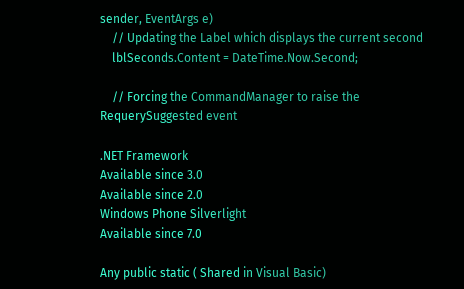sender, EventArgs e)
    // Updating the Label which displays the current second
    lblSeconds.Content = DateTime.Now.Second;

    // Forcing the CommandManager to raise the RequerySuggested event

.NET Framework
Available since 3.0
Available since 2.0
Windows Phone Silverlight
Available since 7.0

Any public static ( Shared in Visual Basic)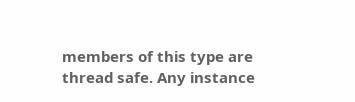members of this type are thread safe. Any instance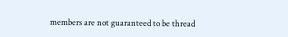members are not guaranteed to be thread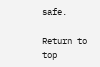safe.

Return to top